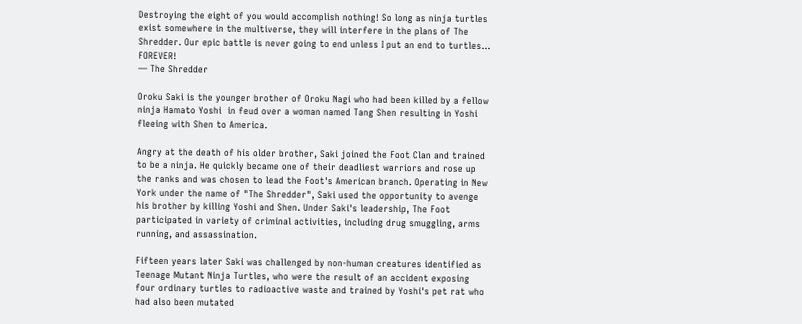Destroying the eight of you would accomplish nothing! So long as ninja turtles exist somewhere in the multiverse, they will interfere in the plans of The Shredder. Our epic battle is never going to end unless I put an end to turtles... FOREVER!
— The Shredder

Oroku Saki is the younger brother of Oroku Nagi who had been killed by a fellow ninja Hamato Yoshi  in feud over a woman named Tang Shen resulting in Yoshi fleeing with Shen to America.

Angry at the death of his older brother, Saki joined the Foot Clan and trained to be a ninja. He quickly became one of their deadliest warriors and rose up the ranks and was chosen to lead the Foot's American branch. Operating in New York under the name of "The Shredder", Saki used the opportunity to avenge his brother by killing Yoshi and Shen. Under Saki's leadership, The Foot participated in variety of criminal activities, including drug smuggling, arms running, and assassination.

Fifteen years later Saki was challenged by non-human creatures identified as Teenage Mutant Ninja Turtles, who were the result of an accident exposing four ordinary turtles to radioactive waste and trained by Yoshi's pet rat who had also been mutated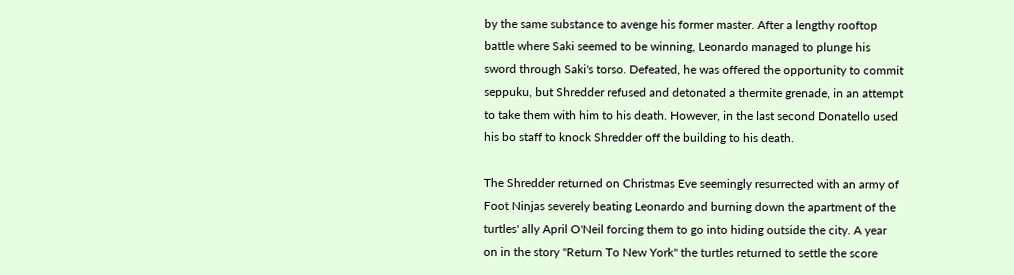by the same substance to avenge his former master. After a lengthy rooftop battle where Saki seemed to be winning, Leonardo managed to plunge his sword through Saki's torso. Defeated, he was offered the opportunity to commit seppuku, but Shredder refused and detonated a thermite grenade, in an attempt to take them with him to his death. However, in the last second Donatello used his bo staff to knock Shredder off the building to his death.

The Shredder returned on Christmas Eve seemingly resurrected with an army of Foot Ninjas severely beating Leonardo and burning down the apartment of the turtles' ally April O'Neil forcing them to go into hiding outside the city. A year on in the story "Return To New York" the turtles returned to settle the score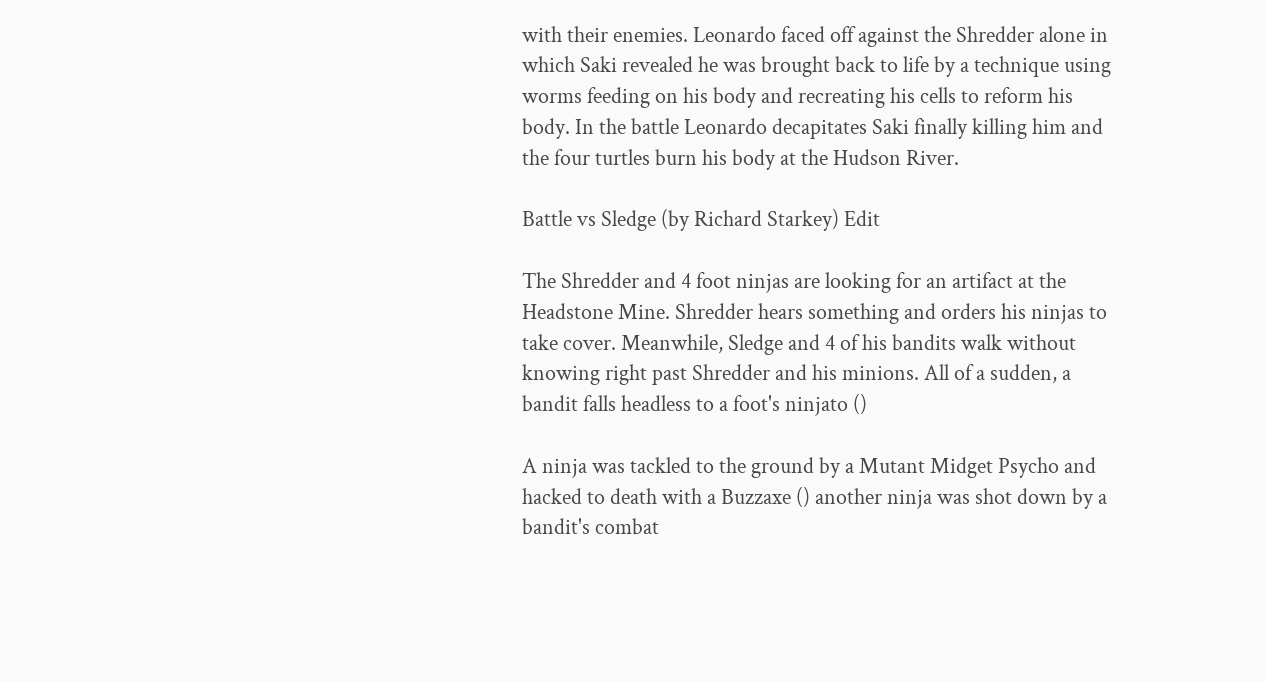with their enemies. Leonardo faced off against the Shredder alone in which Saki revealed he was brought back to life by a technique using worms feeding on his body and recreating his cells to reform his body. In the battle Leonardo decapitates Saki finally killing him and the four turtles burn his body at the Hudson River.

Battle vs Sledge (by Richard Starkey) Edit

The Shredder and 4 foot ninjas are looking for an artifact at the Headstone Mine. Shredder hears something and orders his ninjas to take cover. Meanwhile, Sledge and 4 of his bandits walk without knowing right past Shredder and his minions. All of a sudden, a bandit falls headless to a foot's ninjato ()

A ninja was tackled to the ground by a Mutant Midget Psycho and hacked to death with a Buzzaxe () another ninja was shot down by a bandit's combat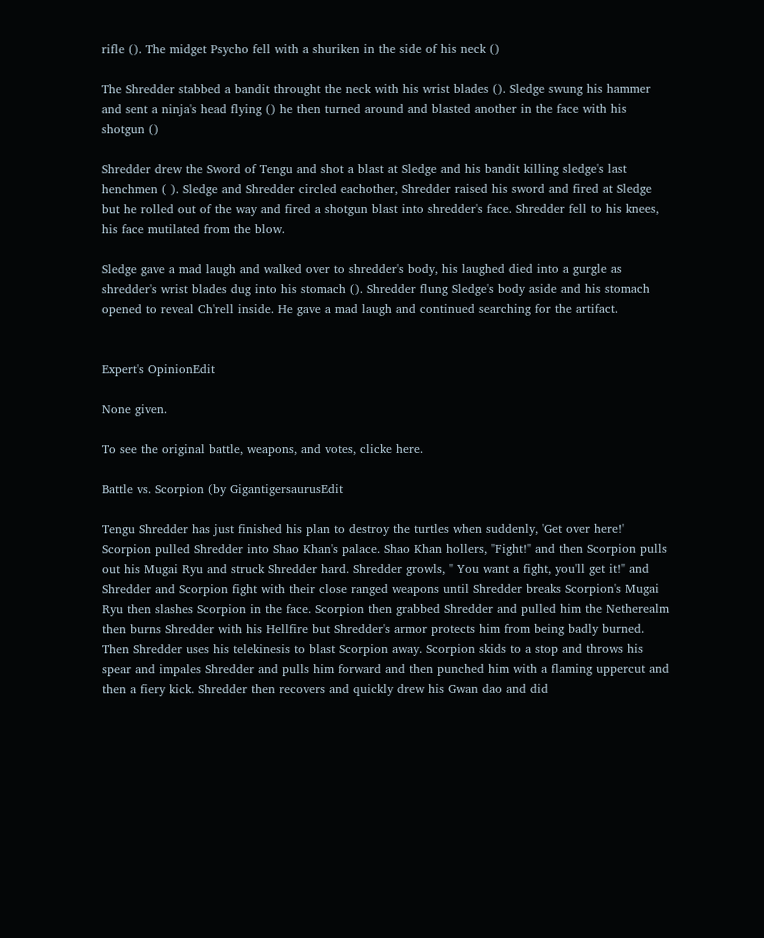rifle (). The midget Psycho fell with a shuriken in the side of his neck ()

The Shredder stabbed a bandit throught the neck with his wrist blades (). Sledge swung his hammer and sent a ninja's head flying () he then turned around and blasted another in the face with his shotgun ()

Shredder drew the Sword of Tengu and shot a blast at Sledge and his bandit killing sledge's last henchmen ( ). Sledge and Shredder circled eachother, Shredder raised his sword and fired at Sledge but he rolled out of the way and fired a shotgun blast into shredder's face. Shredder fell to his knees, his face mutilated from the blow.

Sledge gave a mad laugh and walked over to shredder's body, his laughed died into a gurgle as shredder's wrist blades dug into his stomach (). Shredder flung Sledge's body aside and his stomach opened to reveal Ch'rell inside. He gave a mad laugh and continued searching for the artifact.


Expert's OpinionEdit

None given.

To see the original battle, weapons, and votes, clicke here.

Battle vs. Scorpion (by GigantigersaurusEdit

Tengu Shredder has just finished his plan to destroy the turtles when suddenly, 'Get over here!' Scorpion pulled Shredder into Shao Khan's palace. Shao Khan hollers, "Fight!" and then Scorpion pulls out his Mugai Ryu and struck Shredder hard. Shredder growls, " You want a fight, you'll get it!" and Shredder and Scorpion fight with their close ranged weapons until Shredder breaks Scorpion's Mugai Ryu then slashes Scorpion in the face. Scorpion then grabbed Shredder and pulled him the Netherealm then burns Shredder with his Hellfire but Shredder's armor protects him from being badly burned. Then Shredder uses his telekinesis to blast Scorpion away. Scorpion skids to a stop and throws his spear and impales Shredder and pulls him forward and then punched him with a flaming uppercut and then a fiery kick. Shredder then recovers and quickly drew his Gwan dao and did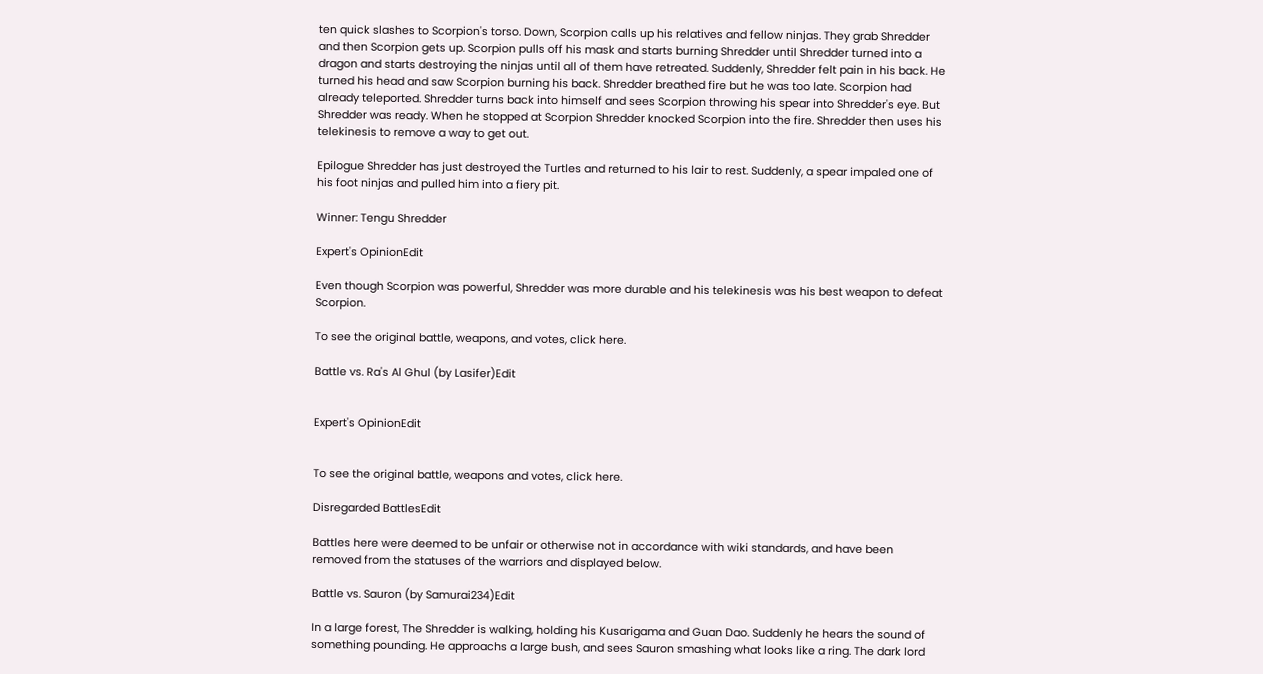ten quick slashes to Scorpion's torso. Down, Scorpion calls up his relatives and fellow ninjas. They grab Shredder and then Scorpion gets up. Scorpion pulls off his mask and starts burning Shredder until Shredder turned into a dragon and starts destroying the ninjas until all of them have retreated. Suddenly, Shredder felt pain in his back. He turned his head and saw Scorpion burning his back. Shredder breathed fire but he was too late. Scorpion had already teleported. Shredder turns back into himself and sees Scorpion throwing his spear into Shredder's eye. But Shredder was ready. When he stopped at Scorpion Shredder knocked Scorpion into the fire. Shredder then uses his telekinesis to remove a way to get out.

Epilogue Shredder has just destroyed the Turtles and returned to his lair to rest. Suddenly, a spear impaled one of his foot ninjas and pulled him into a fiery pit.

Winner: Tengu Shredder

Expert's OpinionEdit

Even though Scorpion was powerful, Shredder was more durable and his telekinesis was his best weapon to defeat Scorpion.

To see the original battle, weapons, and votes, click here.

Battle vs. Ra's Al Ghul (by Lasifer)Edit


Expert's OpinionEdit


To see the original battle, weapons and votes, click here.

Disregarded BattlesEdit

Battles here were deemed to be unfair or otherwise not in accordance with wiki standards, and have been removed from the statuses of the warriors and displayed below.

Battle vs. Sauron (by Samurai234)Edit

In a large forest, The Shredder is walking, holding his Kusarigama and Guan Dao. Suddenly he hears the sound of something pounding. He approachs a large bush, and sees Sauron smashing what looks like a ring. The dark lord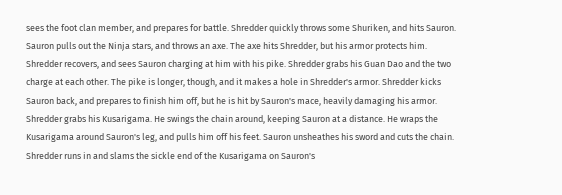sees the foot clan member, and prepares for battle. Shredder quickly throws some Shuriken, and hits Sauron. Sauron pulls out the Ninja stars, and throws an axe. The axe hits Shredder, but his armor protects him. Shredder recovers, and sees Sauron charging at him with his pike. Shredder grabs his Guan Dao and the two charge at each other. The pike is longer, though, and it makes a hole in Shredder's armor. Shredder kicks Sauron back, and prepares to finish him off, but he is hit by Sauron's mace, heavily damaging his armor. Shredder grabs his Kusarigama. He swings the chain around, keeping Sauron at a distance. He wraps the Kusarigama around Sauron's leg, and pulls him off his feet. Sauron unsheathes his sword and cuts the chain. Shredder runs in and slams the sickle end of the Kusarigama on Sauron's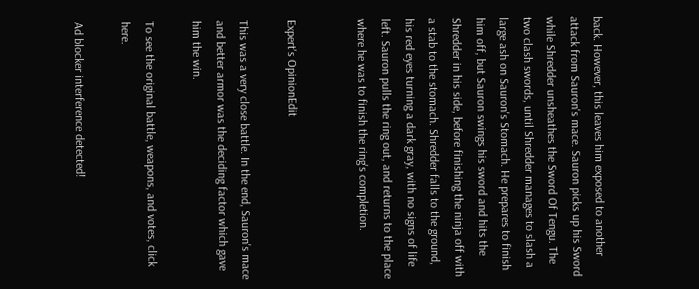back. However, this leaves him exposed to another attack from Sauron's mace. Sauron picks up his Sword while Shredder unsheathes the Sword Of Tengu. The two clash swords, until Shredder manages to slash a large ash on Sauron's Stomach. He prepares to finish him off, but Sauron swings his sword and hits the Shredder in his side, before finishing the ninja off with a stab to the stomach. Shredder falls to the ground, his red eyes turning a dark gray, with no signs of life left. Sauron pulls the ring out, and returns to the place where he was to finish the ring's completion.


Expert's OpinionEdit

This was a very close battle. In the end, Sauron's mace and better armor was the deciding factor which gave him the win.

To see the original battle, weapons, and votes, click here.

Ad blocker interference detected!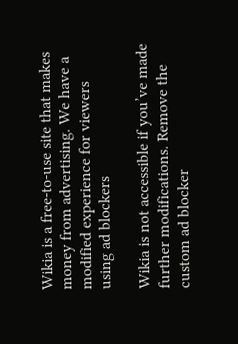Wikia is a free-to-use site that makes money from advertising. We have a modified experience for viewers using ad blockers

Wikia is not accessible if you’ve made further modifications. Remove the custom ad blocker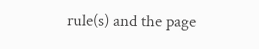rule(s) and the page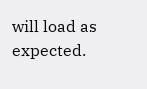will load as expected.